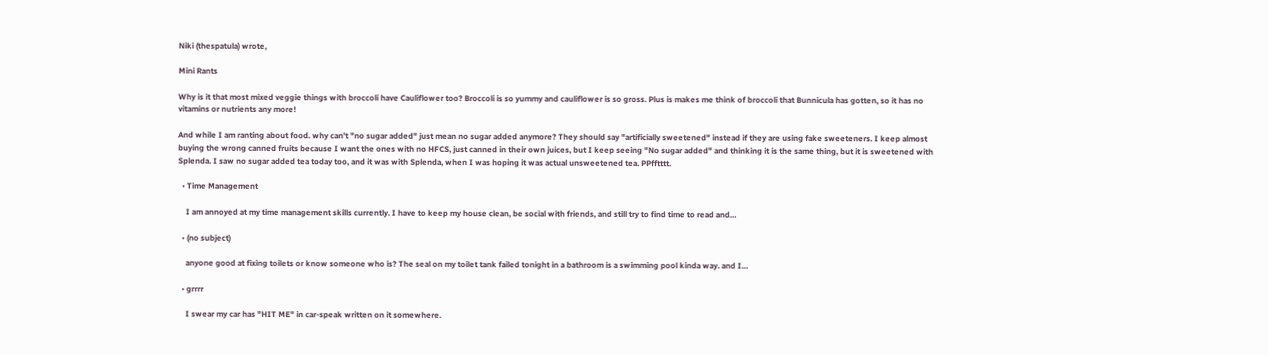Niki (thespatula) wrote,

Mini Rants

Why is it that most mixed veggie things with broccoli have Cauliflower too? Broccoli is so yummy and cauliflower is so gross. Plus is makes me think of broccoli that Bunnicula has gotten, so it has no vitamins or nutrients any more!

And while I am ranting about food. why can't "no sugar added" just mean no sugar added anymore? They should say "artificially sweetened" instead if they are using fake sweeteners. I keep almost buying the wrong canned fruits because I want the ones with no HFCS, just canned in their own juices, but I keep seeing "No sugar added" and thinking it is the same thing, but it is sweetened with Splenda. I saw no sugar added tea today too, and it was with Splenda, when I was hoping it was actual unsweetened tea. PPfftttt.

  • Time Management

    I am annoyed at my time management skills currently. I have to keep my house clean, be social with friends, and still try to find time to read and…

  • (no subject)

    anyone good at fixing toilets or know someone who is? The seal on my toilet tank failed tonight in a bathroom is a swimming pool kinda way. and I…

  • grrrr

    I swear my car has "HIT ME" in car-speak written on it somewhere.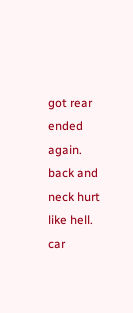got rear ended again. back and neck hurt like hell. car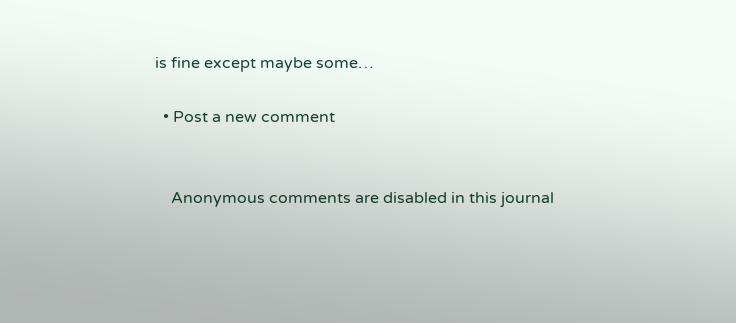is fine except maybe some…

  • Post a new comment


    Anonymous comments are disabled in this journal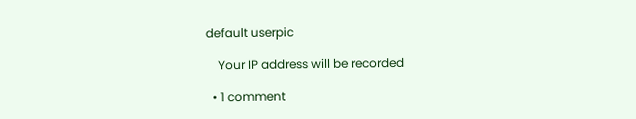default userpic

    Your IP address will be recorded

  • 1 comment